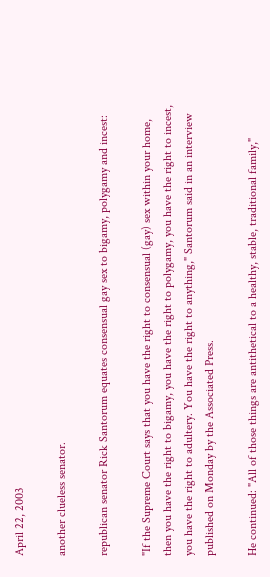April 22, 2003

another clueless senator.

republican senator Rick Santorum equates consensual gay sex to bigamy, polygamy and incest:

"If the Supreme Court says that you have the right to consensual (gay) sex within your home, then you have the right to bigamy, you have the right to polygamy, you have the right to incest, you have the right to adultery. You have the right to anything," Santorum said in an interview published on Monday by the Associated Press.

He continued: "All of those things are antithetical to a healthy, stable, traditional family,"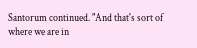Santorum continued. "And that's sort of where we are in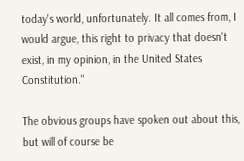today's world, unfortunately. It all comes from, I would argue, this right to privacy that doesn't exist, in my opinion, in the United States Constitution."

The obvious groups have spoken out about this, but will of course be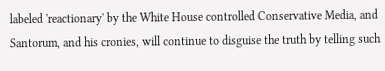labeled 'reactionary' by the White House controlled Conservative Media, and Santorum, and his cronies, will continue to disguise the truth by telling such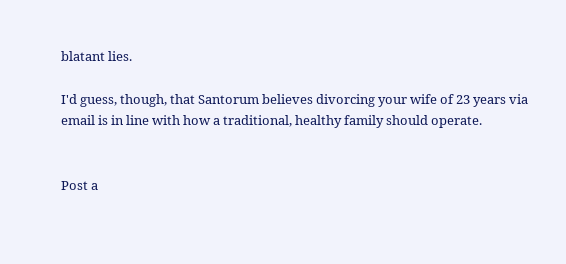blatant lies.

I'd guess, though, that Santorum believes divorcing your wife of 23 years via email is in line with how a traditional, healthy family should operate.


Post a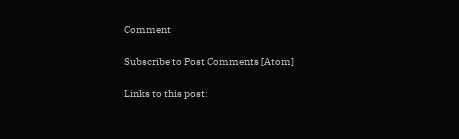Comment

Subscribe to Post Comments [Atom]

Links to this post: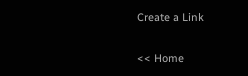Create a Link

<< Home